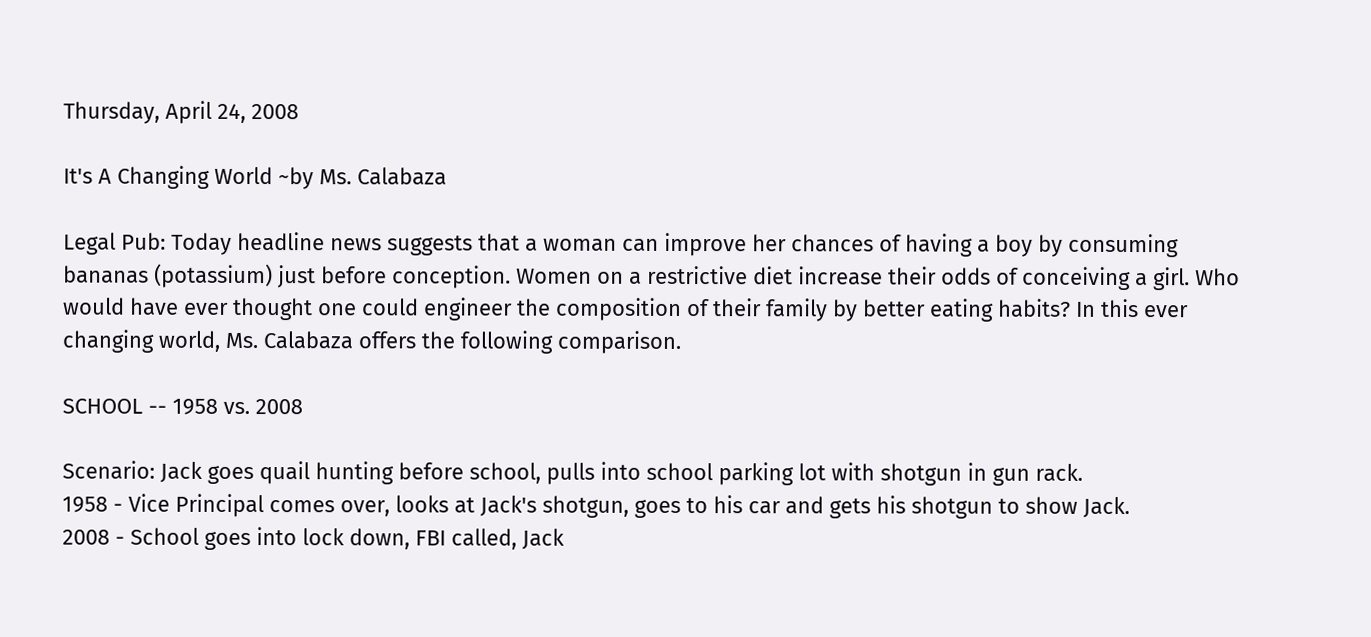Thursday, April 24, 2008

It's A Changing World ~by Ms. Calabaza

Legal Pub: Today headline news suggests that a woman can improve her chances of having a boy by consuming bananas (potassium) just before conception. Women on a restrictive diet increase their odds of conceiving a girl. Who would have ever thought one could engineer the composition of their family by better eating habits? In this ever changing world, Ms. Calabaza offers the following comparison.

SCHOOL -- 1958 vs. 2008

Scenario: Jack goes quail hunting before school, pulls into school parking lot with shotgun in gun rack.
1958 - Vice Principal comes over, looks at Jack's shotgun, goes to his car and gets his shotgun to show Jack.
2008 - School goes into lock down, FBI called, Jack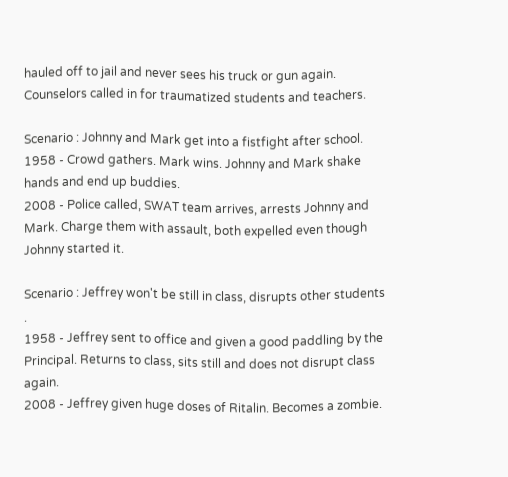hauled off to jail and never sees his truck or gun again. Counselors called in for traumatized students and teachers.

Scenario : Johnny and Mark get into a fistfight after school.
1958 - Crowd gathers. Mark wins. Johnny and Mark shake hands and end up buddies.
2008 - Police called, SWAT team arrives, arrests Johnny and Mark. Charge them with assault, both expelled even though Johnny started it.

Scenario : Jeffrey won't be still in class, disrupts other students .
1958 - Jeffrey sent to office and given a good paddling by the Principal. Returns to class, sits still and does not disrupt class again.
2008 - Jeffrey given huge doses of Ritalin. Becomes a zombie.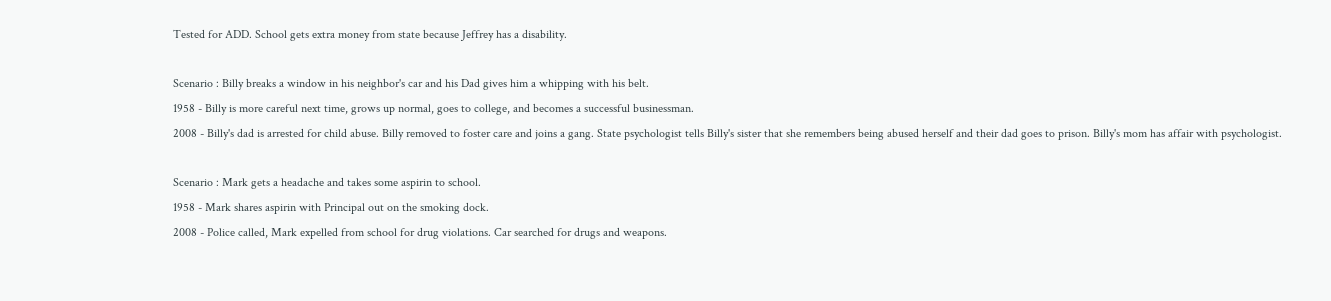Tested for ADD. School gets extra money from state because Jeffrey has a disability.

Scenario : Billy breaks a window in his neighbor's car and his Dad gives him a whipping with his belt.
1958 - Billy is more careful next time, grows up normal, goes to college, and becomes a successful businessman.
2008 - Billy's dad is arrested for child abuse. Billy removed to foster care and joins a gang. State psychologist tells Billy's sister that she remembers being abused herself and their dad goes to prison. Billy's mom has affair with psychologist.

Scenario : Mark gets a headache and takes some aspirin to school.
1958 - Mark shares aspirin with Principal out on the smoking dock.
2008 - Police called, Mark expelled from school for drug violations. Car searched for drugs and weapons.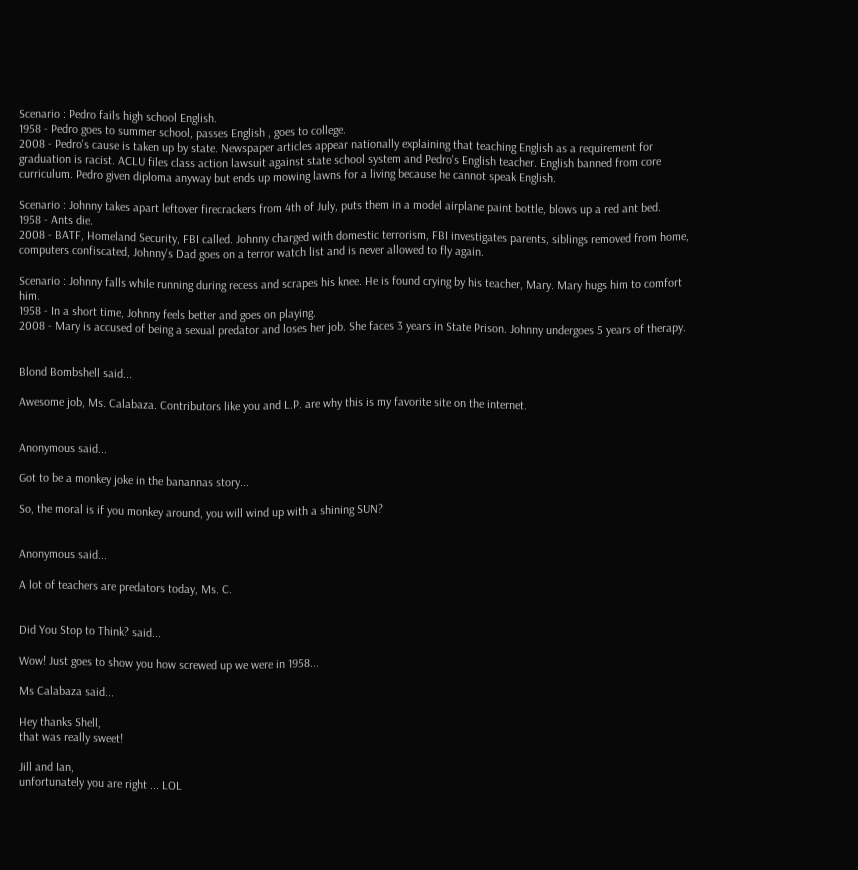Scenario : Pedro fails high school English.
1958 - Pedro goes to summer school, passes English , goes to college.
2008 - Pedro's cause is taken up by state. Newspaper articles appear nationally explaining that teaching English as a requirement for graduation is racist. ACLU files class action lawsuit against state school system and Pedro's English teacher. English banned from core curriculum. Pedro given diploma anyway but ends up mowing lawns for a living because he cannot speak English.

Scenario : Johnny takes apart leftover firecrackers from 4th of July, puts them in a model airplane paint bottle, blows up a red ant bed.
1958 - Ants die.
2008 - BATF, Homeland Security, FBI called. Johnny charged with domestic terrorism, FBI investigates parents, siblings removed from home, computers confiscated, Johnny's Dad goes on a terror watch list and is never allowed to fly again.

Scenario : Johnny falls while running during recess and scrapes his knee. He is found crying by his teacher, Mary. Mary hugs him to comfort him.
1958 - In a short time, Johnny feels better and goes on playing.
2008 - Mary is accused of being a sexual predator and loses her job. She faces 3 years in State Prison. Johnny undergoes 5 years of therapy.


Blond Bombshell said...

Awesome job, Ms. Calabaza. Contributors like you and L.P. are why this is my favorite site on the internet.


Anonymous said...

Got to be a monkey joke in the banannas story...

So, the moral is if you monkey around, you will wind up with a shining SUN?


Anonymous said...

A lot of teachers are predators today, Ms. C.


Did You Stop to Think? said...

Wow! Just goes to show you how screwed up we were in 1958...

Ms Calabaza said...

Hey thanks Shell,
that was really sweet!

Jill and Ian,
unfortunately you are right ... LOL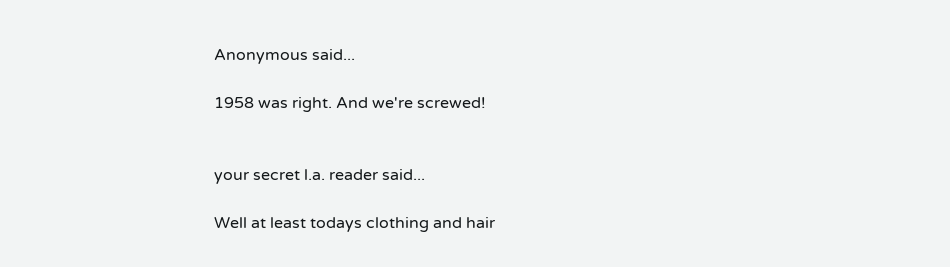Anonymous said...

1958 was right. And we're screwed!


your secret l.a. reader said...

Well at least todays clothing and hair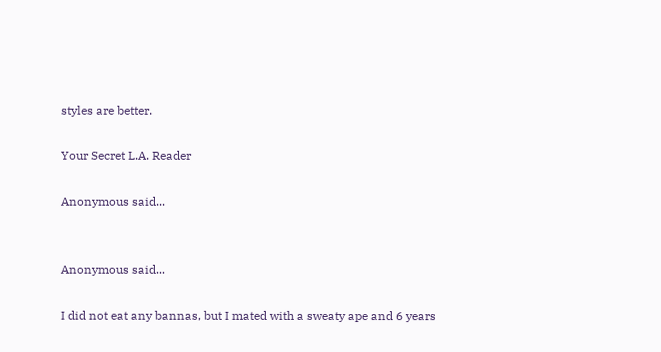styles are better.

Your Secret L.A. Reader

Anonymous said...


Anonymous said...

I did not eat any bannas, but I mated with a sweaty ape and 6 years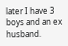later I have 3 boys and an ex husband.